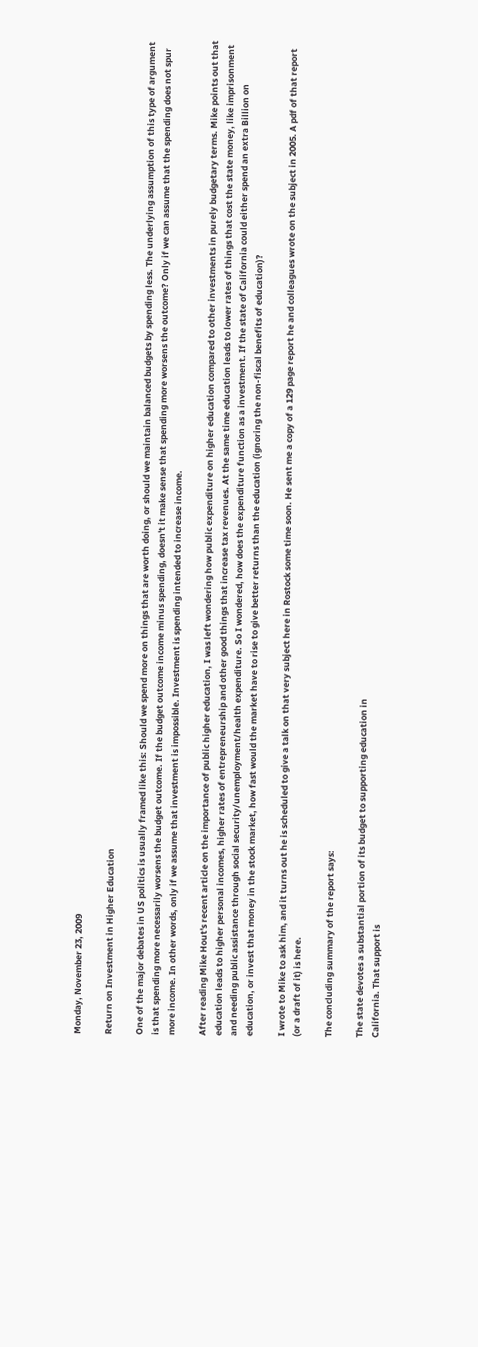Monday, November 23, 2009

Return on Investment in Higher Education

One of the major debates in US politics is usually framed like this: Should we spend more on things that are worth doing, or should we maintain balanced budgets by spending less. The underlying assumption of this type of argument is that spending more necessarily worsens the budget outcome. If the budget outcome income minus spending, doesn't it make sense that spending more worsens the outcome? Only if we can assume that the spending does not spur more income. In other words, only if we assume that investment is impossible. Investment is spending intended to increase income.

After reading Mike Hout's recent article on the importance of public higher education, I was left wondering how public expenditure on higher education compared to other investments in purely budgetary terms. Mike points out that education leads to higher personal incomes, higher rates of entrepreneurship and other good things that increase tax revenues. At the same time education leads to lower rates of things that cost the state money, like imprisonment and needing public assistance through social security/unemployment/health expenditure. So I wondered, how does the expenditure function as a investment. If the state of California could either spend an extra Billion on education, or invest that money in the stock market, how fast would the market have to rise to give better returns than the education (ignoring the non-fiscal benefits of education)?

I wrote to Mike to ask him, and it turns out he is scheduled to give a talk on that very subject here in Rostock some time soon. He sent me a copy of a 129 page report he and colleagues wrote on the subject in 2005. A pdf of that report (or a draft of it) is here.

The concluding summary of the report says:

The state devotes a substantial portion of its budget to supporting education in
California. That support is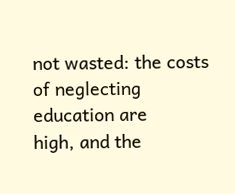not wasted: the costs of neglecting education are
high, and the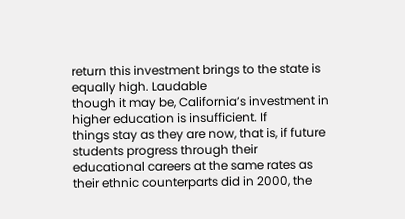return this investment brings to the state is equally high. Laudable
though it may be, California’s investment in higher education is insufficient. If
things stay as they are now, that is, if future students progress through their
educational careers at the same rates as their ethnic counterparts did in 2000, the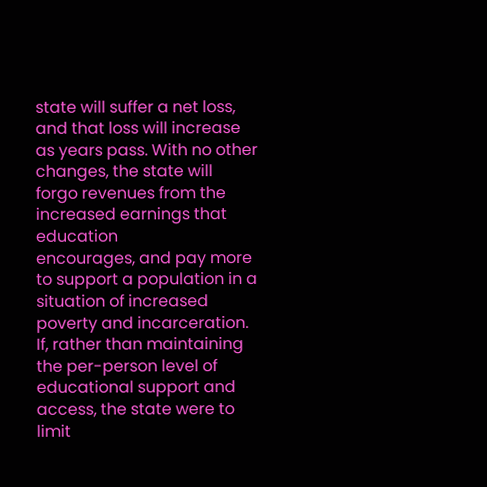state will suffer a net loss, and that loss will increase as years pass. With no other
changes, the state will forgo revenues from the increased earnings that education
encourages, and pay more to support a population in a situation of increased
poverty and incarceration. If, rather than maintaining the per-person level of
educational support and access, the state were to limit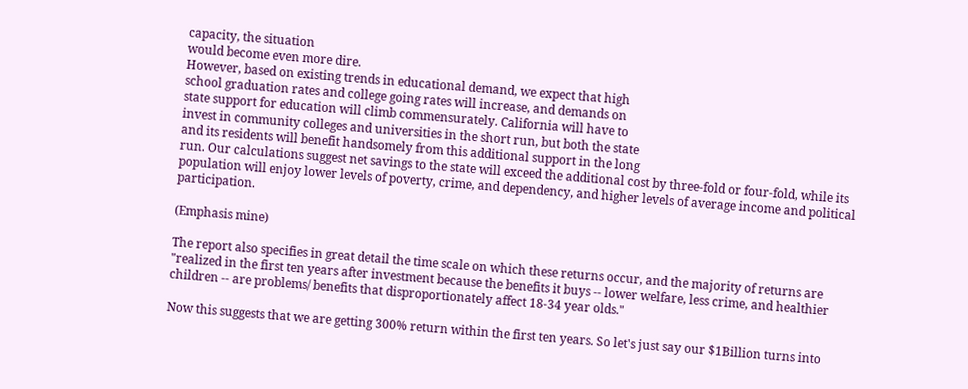capacity, the situation
would become even more dire.
However, based on existing trends in educational demand, we expect that high
school graduation rates and college going rates will increase, and demands on
state support for education will climb commensurately. California will have to
invest in community colleges and universities in the short run, but both the state
and its residents will benefit handsomely from this additional support in the long
run. Our calculations suggest net savings to the state will exceed the additional cost by three-fold or four-fold, while its population will enjoy lower levels of poverty, crime, and dependency, and higher levels of average income and political participation.

(Emphasis mine)

The report also specifies in great detail the time scale on which these returns occur, and the majority of returns are "realized in the first ten years after investment because the benefits it buys -- lower welfare, less crime, and healthier children -- are problems/ benefits that disproportionately affect 18-34 year olds."

Now this suggests that we are getting 300% return within the first ten years. So let's just say our $1Billion turns into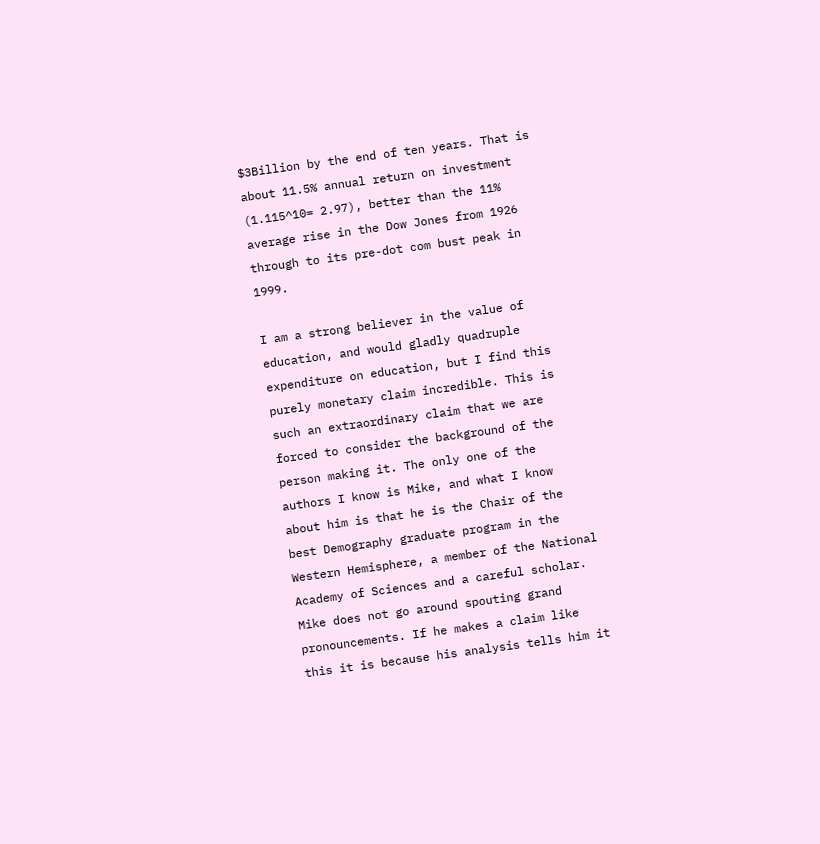$3Billion by the end of ten years. That is about 11.5% annual return on investment (1.115^10= 2.97), better than the 11% average rise in the Dow Jones from 1926 through to its pre-dot com bust peak in 1999.

I am a strong believer in the value of education, and would gladly quadruple expenditure on education, but I find this purely monetary claim incredible. This is such an extraordinary claim that we are forced to consider the background of the person making it. The only one of the authors I know is Mike, and what I know about him is that he is the Chair of the best Demography graduate program in the Western Hemisphere, a member of the National Academy of Sciences and a careful scholar. Mike does not go around spouting grand pronouncements. If he makes a claim like this it is because his analysis tells him it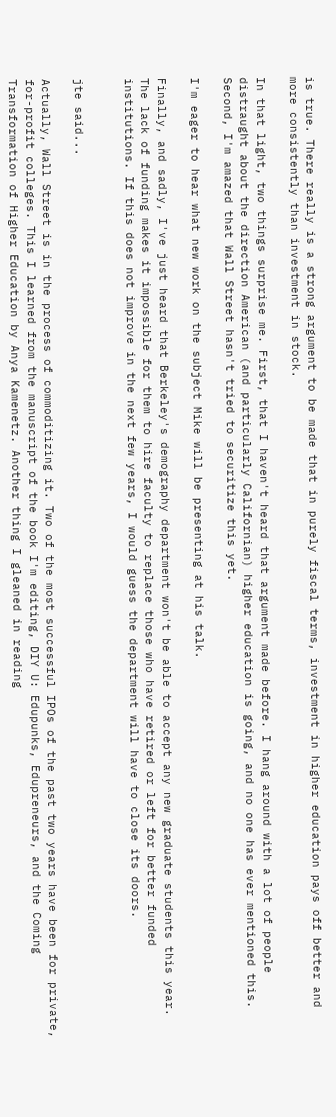is true. There really is a strong argument to be made that in purely fiscal terms, investment in higher education pays off better and more consistently than investment in stock.

In that light, two things surprise me. First, that I haven't heard that argument made before. I hang around with a lot of people distraught about the direction American (and particularly Californian) higher education is going, and no one has ever mentioned this. Second, I'm amazed that Wall Street hasn't tried to securitize this yet.

I'm eager to hear what new work on the subject Mike will be presenting at his talk.

Finally, and sadly, I've just heard that Berkeley's demography department won't be able to accept any new graduate students this year. The lack of funding makes it impossible for them to hire faculty to replace those who have retired or left for better funded institutions. If this does not improve in the next few years, I would guess the department will have to close its doors.


jte said...

Actually, Wall Street is in the process of commoditizing it. Two of the most successful IPOs of the past two years have been for private, for-profit colleges. This I learned from the manuscript of the book I'm editing, DIY U: Edupunks, Edupreneurs, and the Coming Transformation of Higher Education by Anya Kamenetz. Another thing I gleaned in reading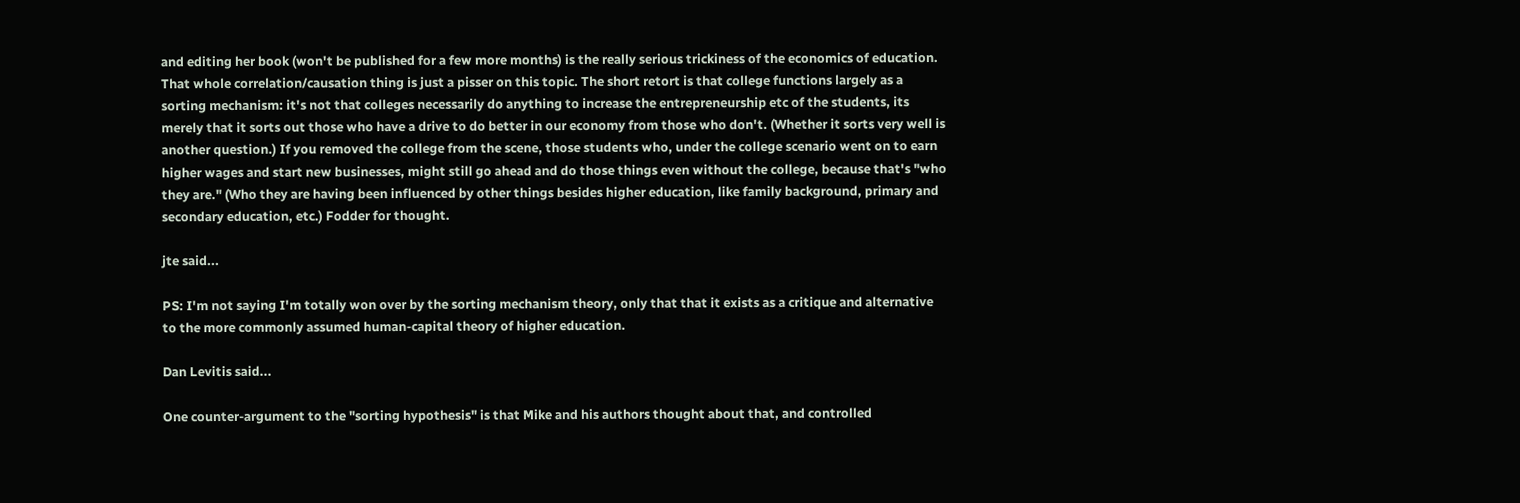and editing her book (won't be published for a few more months) is the really serious trickiness of the economics of education. That whole correlation/causation thing is just a pisser on this topic. The short retort is that college functions largely as a sorting mechanism: it's not that colleges necessarily do anything to increase the entrepreneurship etc of the students, its merely that it sorts out those who have a drive to do better in our economy from those who don't. (Whether it sorts very well is another question.) If you removed the college from the scene, those students who, under the college scenario went on to earn higher wages and start new businesses, might still go ahead and do those things even without the college, because that's "who they are." (Who they are having been influenced by other things besides higher education, like family background, primary and secondary education, etc.) Fodder for thought.

jte said...

PS: I'm not saying I'm totally won over by the sorting mechanism theory, only that that it exists as a critique and alternative to the more commonly assumed human-capital theory of higher education.

Dan Levitis said...

One counter-argument to the "sorting hypothesis" is that Mike and his authors thought about that, and controlled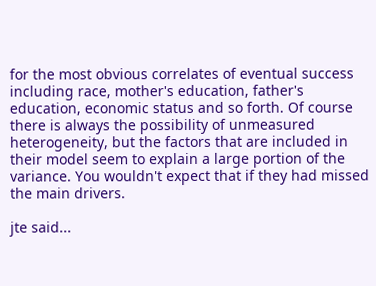for the most obvious correlates of eventual success including race, mother's education, father's education, economic status and so forth. Of course there is always the possibility of unmeasured heterogeneity, but the factors that are included in their model seem to explain a large portion of the variance. You wouldn't expect that if they had missed the main drivers.

jte said...